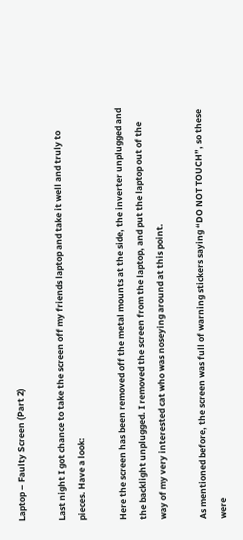Laptop – Faulty Screen (Part 2)

Last night I got chance to take the screen off my friends laptop and take it well and truly to pieces. Have a look:

Here the screen has been removed off the metal mounts at the side, the inverter unplugged and the backlight unplugged. I removed the screen from the laptop, and put the laptop out of the way of my very interested cat who was noseying around at this point.

As mentioned before, the screen was full of warning stickers saying “DO NOT TOUCH”, so these were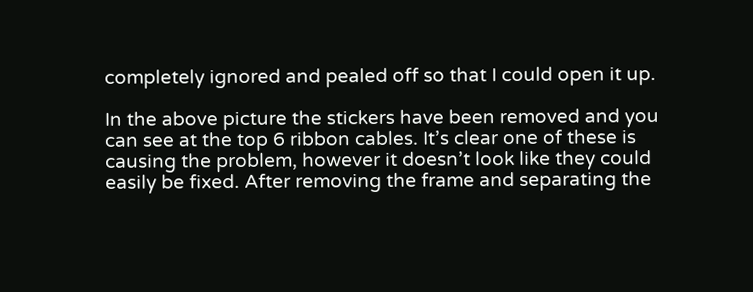completely ignored and pealed off so that I could open it up.

In the above picture the stickers have been removed and you can see at the top 6 ribbon cables. It’s clear one of these is causing the problem, however it doesn’t look like they could easily be fixed. After removing the frame and separating the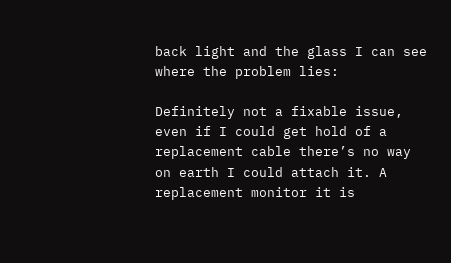back light and the glass I can see where the problem lies:

Definitely not a fixable issue, even if I could get hold of a replacement cable there’s no way on earth I could attach it. A replacement monitor it is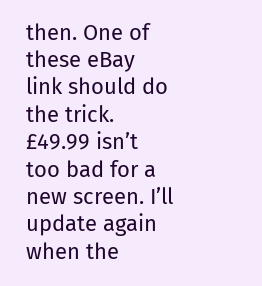then. One of these eBay link should do the trick. £49.99 isn’t too bad for a new screen. I’ll update again when the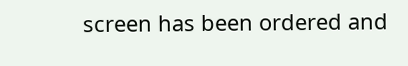screen has been ordered and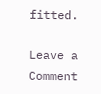fitted.

Leave a Comment